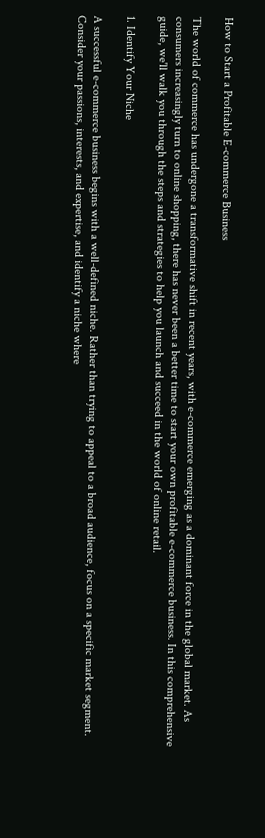How to Start a Profitable E-commerce Business

The world of commerce has undergone a transformative shift in recent years, with e-commerce emerging as a dominant force in the global market. As consumers increasingly turn to online shopping, there has never been a better time to start your own profitable e-commerce business. In this comprehensive guide, we'll walk you through the steps and strategies to help you launch and succeed in the world of online retail.

1. Identify Your Niche

A successful e-commerce business begins with a well-defined niche. Rather than trying to appeal to a broad audience, focus on a specific market segment. Consider your passions, interests, and expertise, and identify a niche where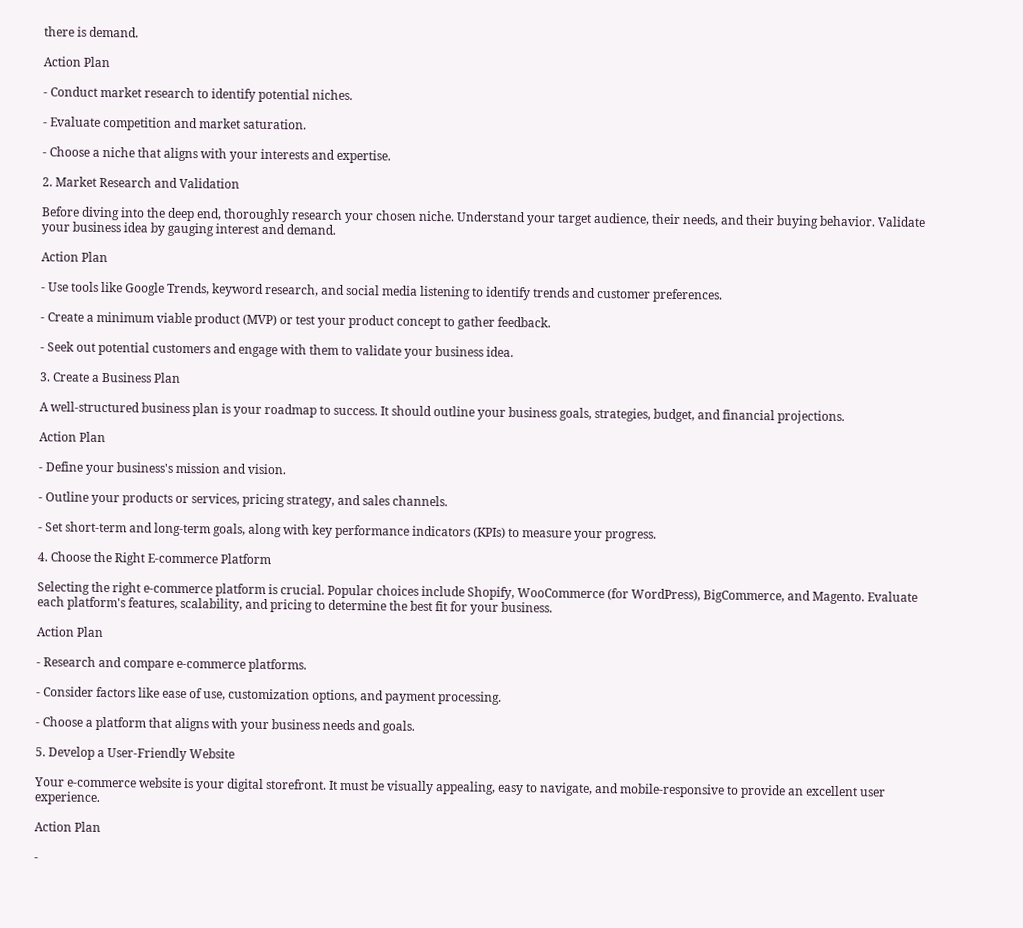there is demand.

Action Plan

- Conduct market research to identify potential niches.

- Evaluate competition and market saturation.

- Choose a niche that aligns with your interests and expertise.

2. Market Research and Validation

Before diving into the deep end, thoroughly research your chosen niche. Understand your target audience, their needs, and their buying behavior. Validate your business idea by gauging interest and demand.

Action Plan

- Use tools like Google Trends, keyword research, and social media listening to identify trends and customer preferences.

- Create a minimum viable product (MVP) or test your product concept to gather feedback.

- Seek out potential customers and engage with them to validate your business idea.

3. Create a Business Plan

A well-structured business plan is your roadmap to success. It should outline your business goals, strategies, budget, and financial projections.

Action Plan

- Define your business's mission and vision.

- Outline your products or services, pricing strategy, and sales channels.

- Set short-term and long-term goals, along with key performance indicators (KPIs) to measure your progress.

4. Choose the Right E-commerce Platform

Selecting the right e-commerce platform is crucial. Popular choices include Shopify, WooCommerce (for WordPress), BigCommerce, and Magento. Evaluate each platform's features, scalability, and pricing to determine the best fit for your business.

Action Plan

- Research and compare e-commerce platforms.

- Consider factors like ease of use, customization options, and payment processing.

- Choose a platform that aligns with your business needs and goals.

5. Develop a User-Friendly Website

Your e-commerce website is your digital storefront. It must be visually appealing, easy to navigate, and mobile-responsive to provide an excellent user experience.

Action Plan

-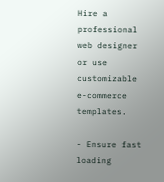Hire a professional web designer or use customizable e-commerce templates.

- Ensure fast loading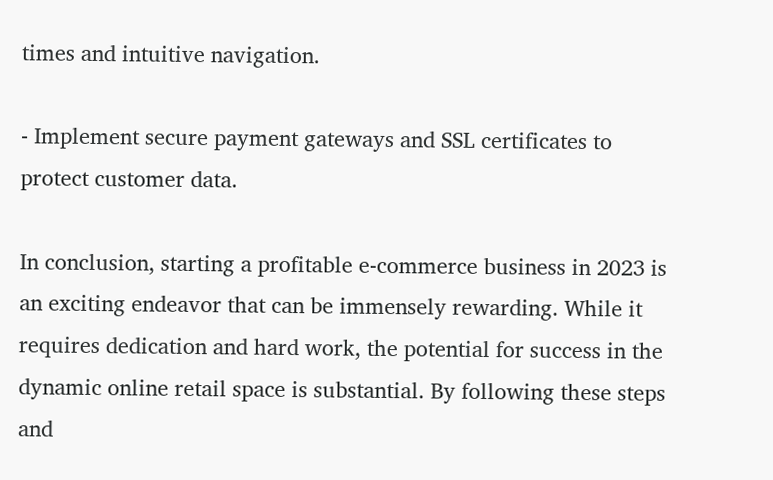times and intuitive navigation.

- Implement secure payment gateways and SSL certificates to protect customer data.

In conclusion, starting a profitable e-commerce business in 2023 is an exciting endeavor that can be immensely rewarding. While it requires dedication and hard work, the potential for success in the dynamic online retail space is substantial. By following these steps and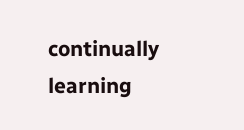continually learning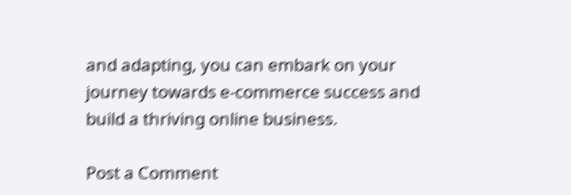and adapting, you can embark on your journey towards e-commerce success and build a thriving online business.

Post a Comment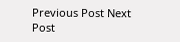Previous Post Next Post